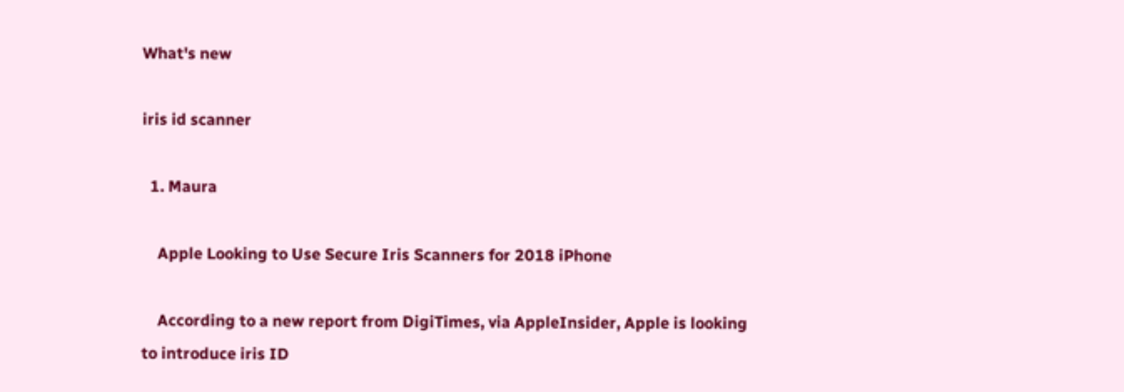What's new

iris id scanner

  1. Maura

    Apple Looking to Use Secure Iris Scanners for 2018 iPhone

    According to a new report from DigiTimes, via AppleInsider, Apple is looking to introduce iris ID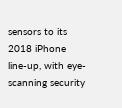sensors to its 2018 iPhone line-up, with eye-scanning security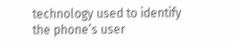technology used to identify the phone’s user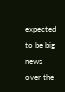expected to be big news over the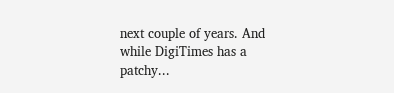next couple of years. And while DigiTimes has a patchy...